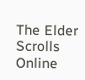The Elder Scrolls Online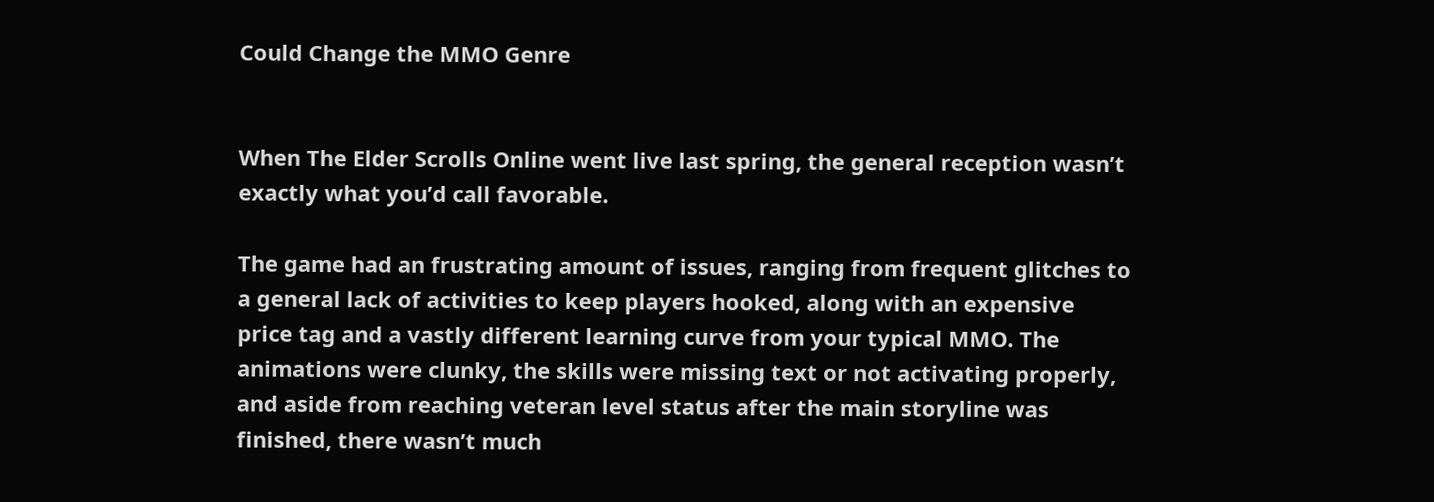Could Change the MMO Genre


When The Elder Scrolls Online went live last spring, the general reception wasn’t exactly what you’d call favorable.

The game had an frustrating amount of issues, ranging from frequent glitches to a general lack of activities to keep players hooked, along with an expensive price tag and a vastly different learning curve from your typical MMO. The animations were clunky, the skills were missing text or not activating properly, and aside from reaching veteran level status after the main storyline was finished, there wasn’t much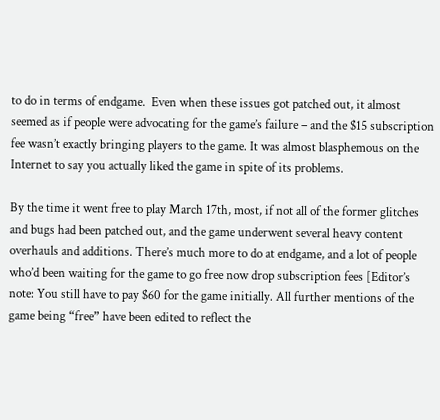to do in terms of endgame.  Even when these issues got patched out, it almost seemed as if people were advocating for the game’s failure – and the $15 subscription fee wasn’t exactly bringing players to the game. It was almost blasphemous on the Internet to say you actually liked the game in spite of its problems.

By the time it went free to play March 17th, most, if not all of the former glitches and bugs had been patched out, and the game underwent several heavy content overhauls and additions. There’s much more to do at endgame, and a lot of people who’d been waiting for the game to go free now drop subscription fees [Editor’s note: You still have to pay $60 for the game initially. All further mentions of the game being “free” have been edited to reflect the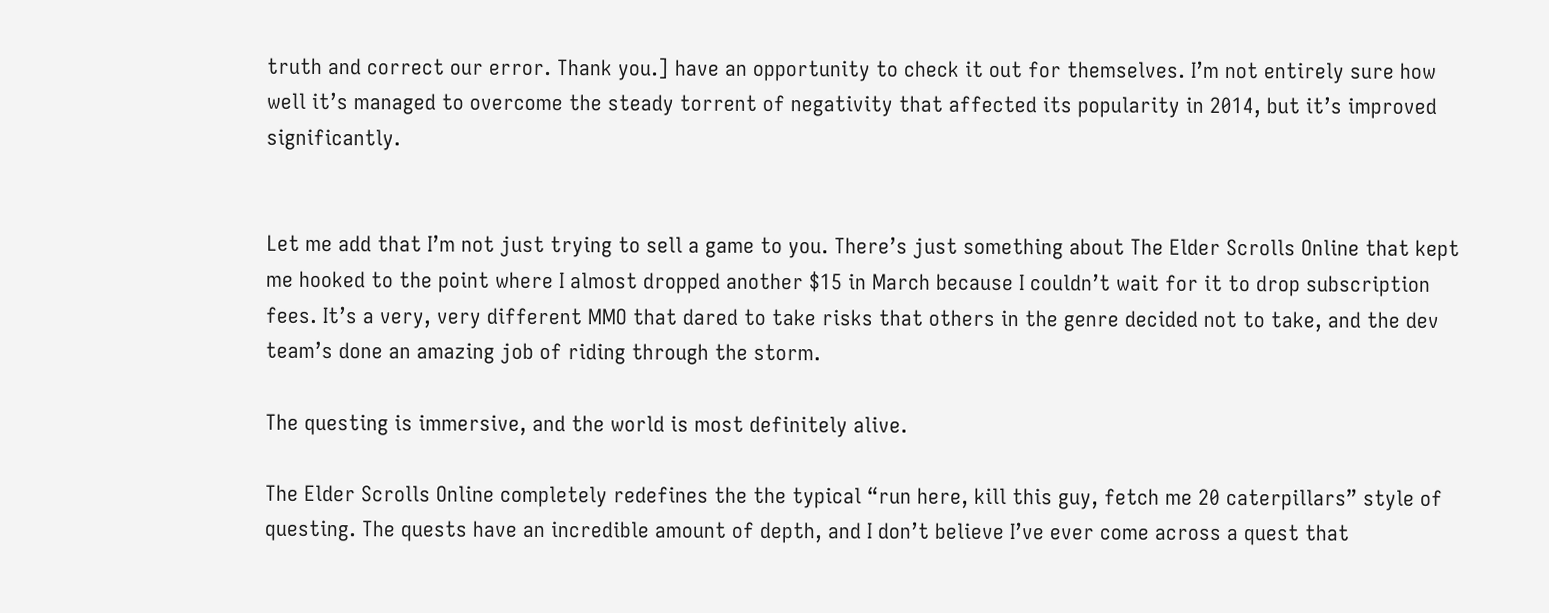truth and correct our error. Thank you.] have an opportunity to check it out for themselves. I’m not entirely sure how well it’s managed to overcome the steady torrent of negativity that affected its popularity in 2014, but it’s improved significantly.


Let me add that I’m not just trying to sell a game to you. There’s just something about The Elder Scrolls Online that kept me hooked to the point where I almost dropped another $15 in March because I couldn’t wait for it to drop subscription fees. It’s a very, very different MMO that dared to take risks that others in the genre decided not to take, and the dev team’s done an amazing job of riding through the storm.

The questing is immersive, and the world is most definitely alive.

The Elder Scrolls Online completely redefines the the typical “run here, kill this guy, fetch me 20 caterpillars” style of questing. The quests have an incredible amount of depth, and I don’t believe I’ve ever come across a quest that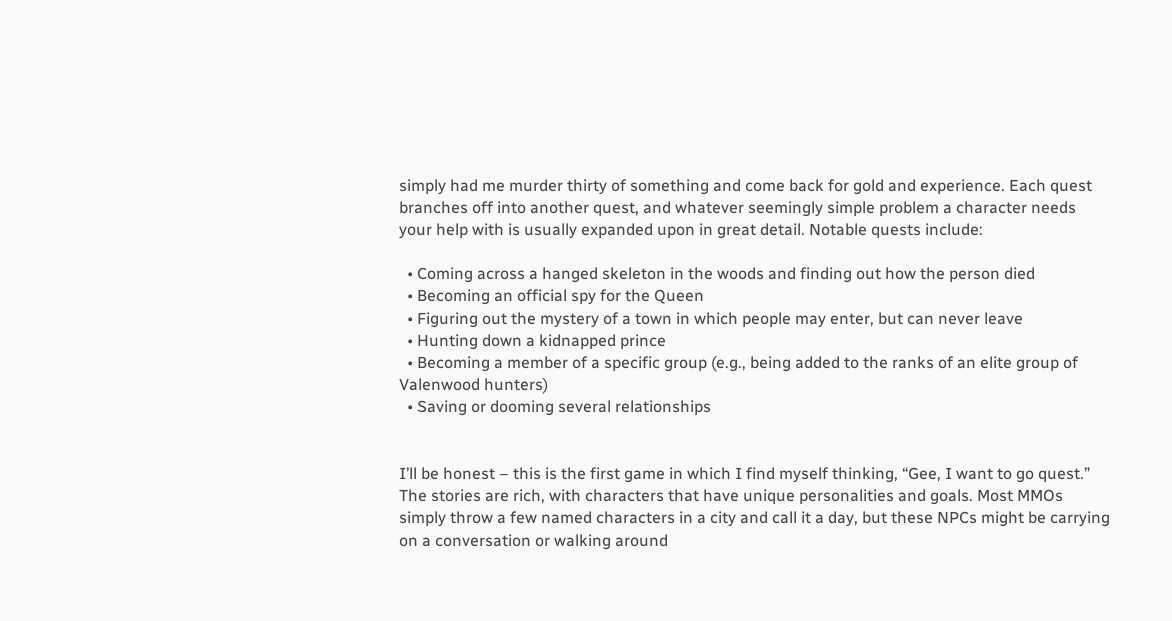simply had me murder thirty of something and come back for gold and experience. Each quest branches off into another quest, and whatever seemingly simple problem a character needs your help with is usually expanded upon in great detail. Notable quests include:

  • Coming across a hanged skeleton in the woods and finding out how the person died
  • Becoming an official spy for the Queen
  • Figuring out the mystery of a town in which people may enter, but can never leave
  • Hunting down a kidnapped prince
  • Becoming a member of a specific group (e.g., being added to the ranks of an elite group of Valenwood hunters)
  • Saving or dooming several relationships


I’ll be honest – this is the first game in which I find myself thinking, “Gee, I want to go quest.” The stories are rich, with characters that have unique personalities and goals. Most MMOs simply throw a few named characters in a city and call it a day, but these NPCs might be carrying on a conversation or walking around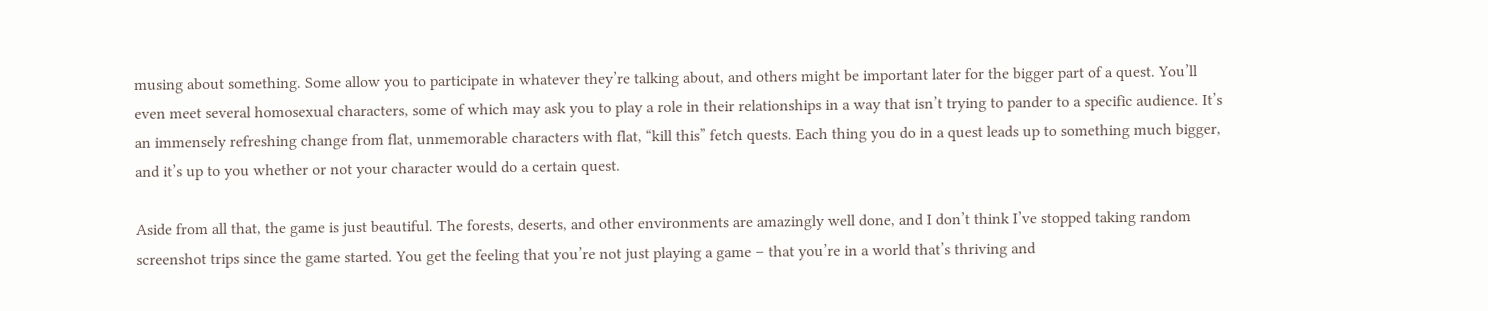musing about something. Some allow you to participate in whatever they’re talking about, and others might be important later for the bigger part of a quest. You’ll even meet several homosexual characters, some of which may ask you to play a role in their relationships in a way that isn’t trying to pander to a specific audience. It’s an immensely refreshing change from flat, unmemorable characters with flat, “kill this” fetch quests. Each thing you do in a quest leads up to something much bigger, and it’s up to you whether or not your character would do a certain quest.

Aside from all that, the game is just beautiful. The forests, deserts, and other environments are amazingly well done, and I don’t think I’ve stopped taking random screenshot trips since the game started. You get the feeling that you’re not just playing a game – that you’re in a world that’s thriving and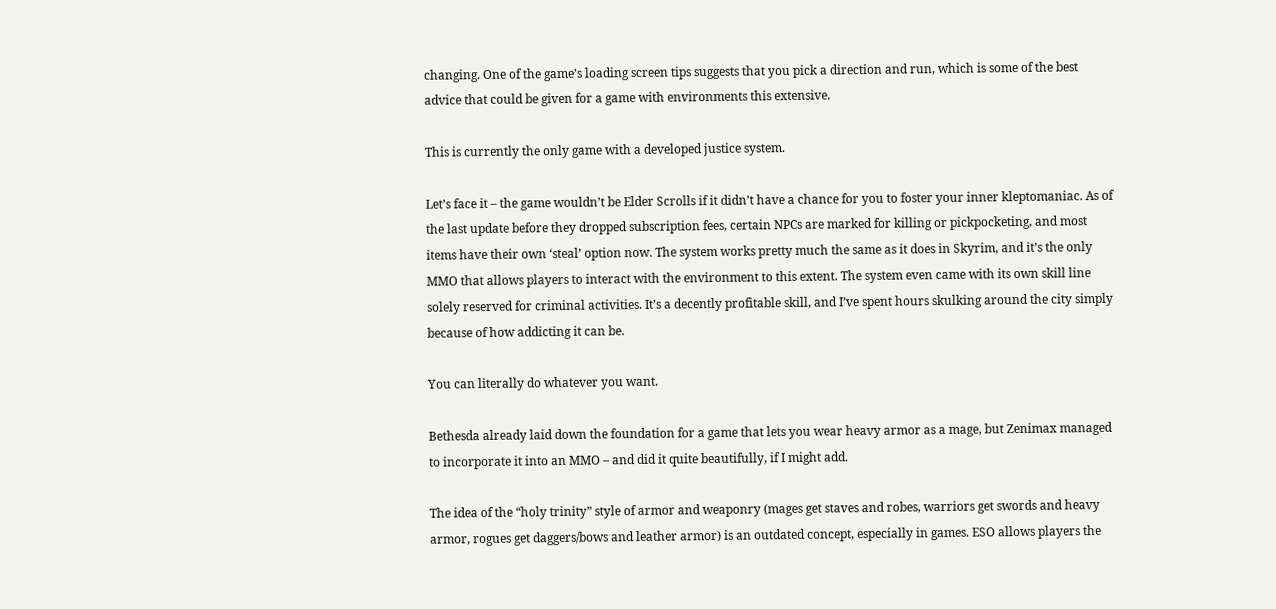changing. One of the game’s loading screen tips suggests that you pick a direction and run, which is some of the best advice that could be given for a game with environments this extensive.

This is currently the only game with a developed justice system.

Let’s face it – the game wouldn’t be Elder Scrolls if it didn’t have a chance for you to foster your inner kleptomaniac. As of the last update before they dropped subscription fees, certain NPCs are marked for killing or pickpocketing, and most items have their own ‘steal’ option now. The system works pretty much the same as it does in Skyrim, and it’s the only MMO that allows players to interact with the environment to this extent. The system even came with its own skill line solely reserved for criminal activities. It’s a decently profitable skill, and I’ve spent hours skulking around the city simply because of how addicting it can be.

You can literally do whatever you want.

Bethesda already laid down the foundation for a game that lets you wear heavy armor as a mage, but Zenimax managed to incorporate it into an MMO – and did it quite beautifully, if I might add.

The idea of the “holy trinity” style of armor and weaponry (mages get staves and robes, warriors get swords and heavy armor, rogues get daggers/bows and leather armor) is an outdated concept, especially in games. ESO allows players the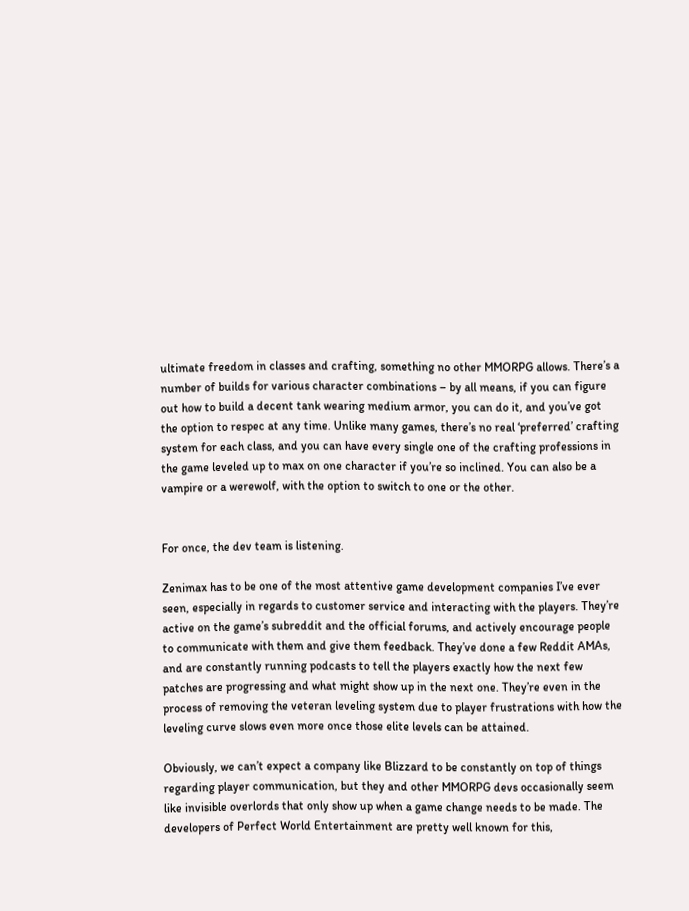ultimate freedom in classes and crafting, something no other MMORPG allows. There’s a number of builds for various character combinations – by all means, if you can figure out how to build a decent tank wearing medium armor, you can do it, and you’ve got the option to respec at any time. Unlike many games, there’s no real ‘preferred’ crafting system for each class, and you can have every single one of the crafting professions in the game leveled up to max on one character if you’re so inclined. You can also be a vampire or a werewolf, with the option to switch to one or the other.


For once, the dev team is listening.

Zenimax has to be one of the most attentive game development companies I’ve ever seen, especially in regards to customer service and interacting with the players. They’re active on the game’s subreddit and the official forums, and actively encourage people to communicate with them and give them feedback. They’ve done a few Reddit AMAs, and are constantly running podcasts to tell the players exactly how the next few patches are progressing and what might show up in the next one. They’re even in the process of removing the veteran leveling system due to player frustrations with how the leveling curve slows even more once those elite levels can be attained.

Obviously, we can’t expect a company like Blizzard to be constantly on top of things regarding player communication, but they and other MMORPG devs occasionally seem like invisible overlords that only show up when a game change needs to be made. The developers of Perfect World Entertainment are pretty well known for this,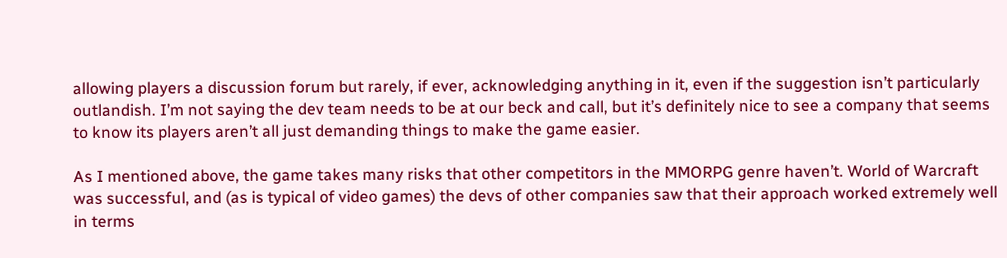allowing players a discussion forum but rarely, if ever, acknowledging anything in it, even if the suggestion isn’t particularly outlandish. I’m not saying the dev team needs to be at our beck and call, but it’s definitely nice to see a company that seems to know its players aren’t all just demanding things to make the game easier.

As I mentioned above, the game takes many risks that other competitors in the MMORPG genre haven’t. World of Warcraft was successful, and (as is typical of video games) the devs of other companies saw that their approach worked extremely well in terms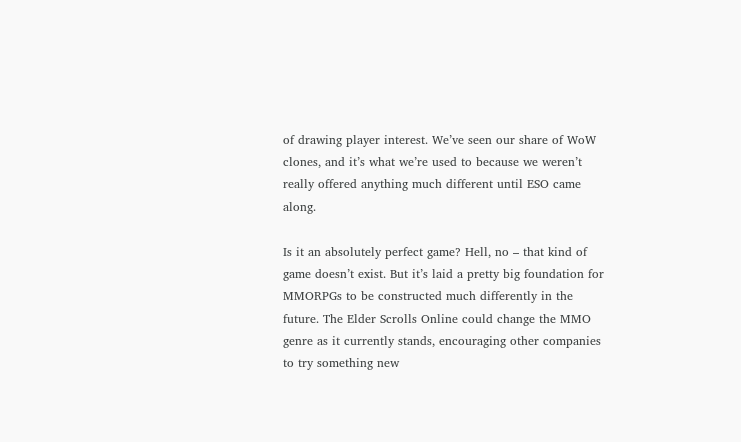of drawing player interest. We’ve seen our share of WoW clones, and it’s what we’re used to because we weren’t really offered anything much different until ESO came along.

Is it an absolutely perfect game? Hell, no – that kind of game doesn’t exist. But it’s laid a pretty big foundation for MMORPGs to be constructed much differently in the future. The Elder Scrolls Online could change the MMO genre as it currently stands, encouraging other companies to try something new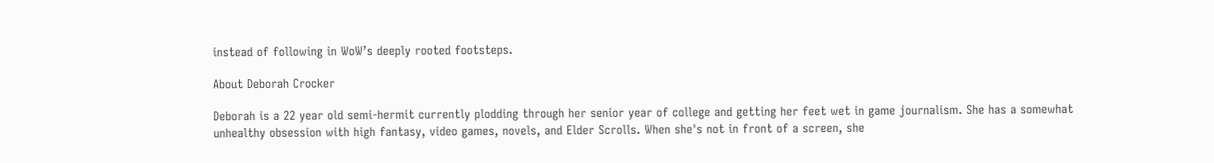instead of following in WoW’s deeply rooted footsteps.

About Deborah Crocker

Deborah is a 22 year old semi-hermit currently plodding through her senior year of college and getting her feet wet in game journalism. She has a somewhat unhealthy obsession with high fantasy, video games, novels, and Elder Scrolls. When she's not in front of a screen, she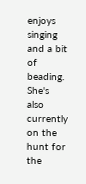enjoys singing and a bit of beading. She's also currently on the hunt for the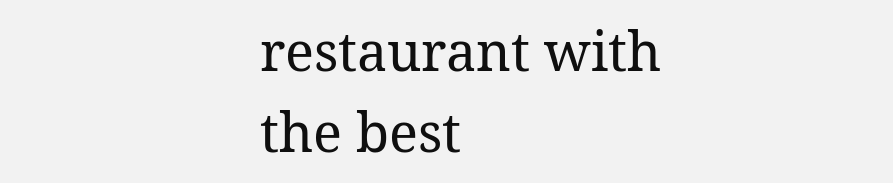restaurant with the best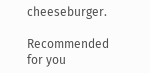cheeseburger.

Recommended for you